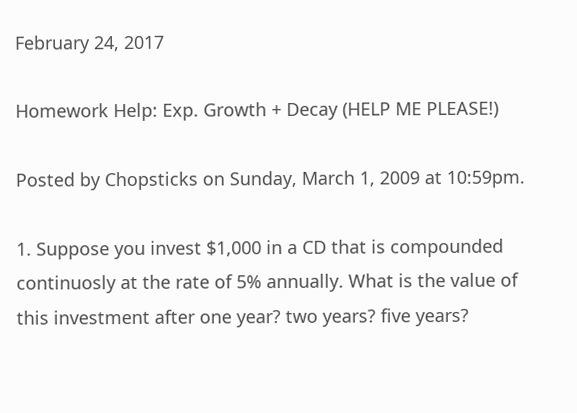February 24, 2017

Homework Help: Exp. Growth + Decay (HELP ME PLEASE!)

Posted by Chopsticks on Sunday, March 1, 2009 at 10:59pm.

1. Suppose you invest $1,000 in a CD that is compounded continuosly at the rate of 5% annually. What is the value of this investment after one year? two years? five years?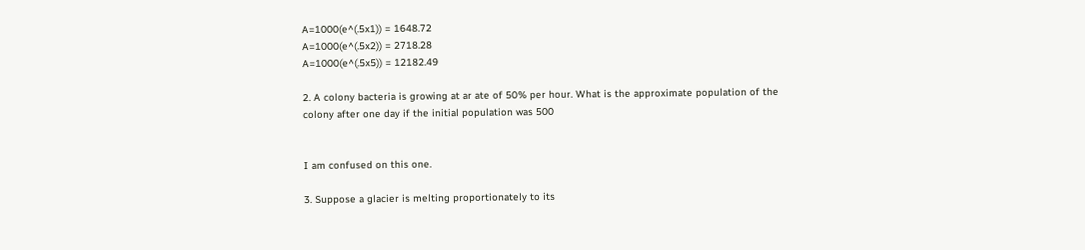A=1000(e^(.5x1)) = 1648.72
A=1000(e^(.5x2)) = 2718.28
A=1000(e^(.5x5)) = 12182.49

2. A colony bacteria is growing at ar ate of 50% per hour. What is the approximate population of the colony after one day if the initial population was 500


I am confused on this one.

3. Suppose a glacier is melting proportionately to its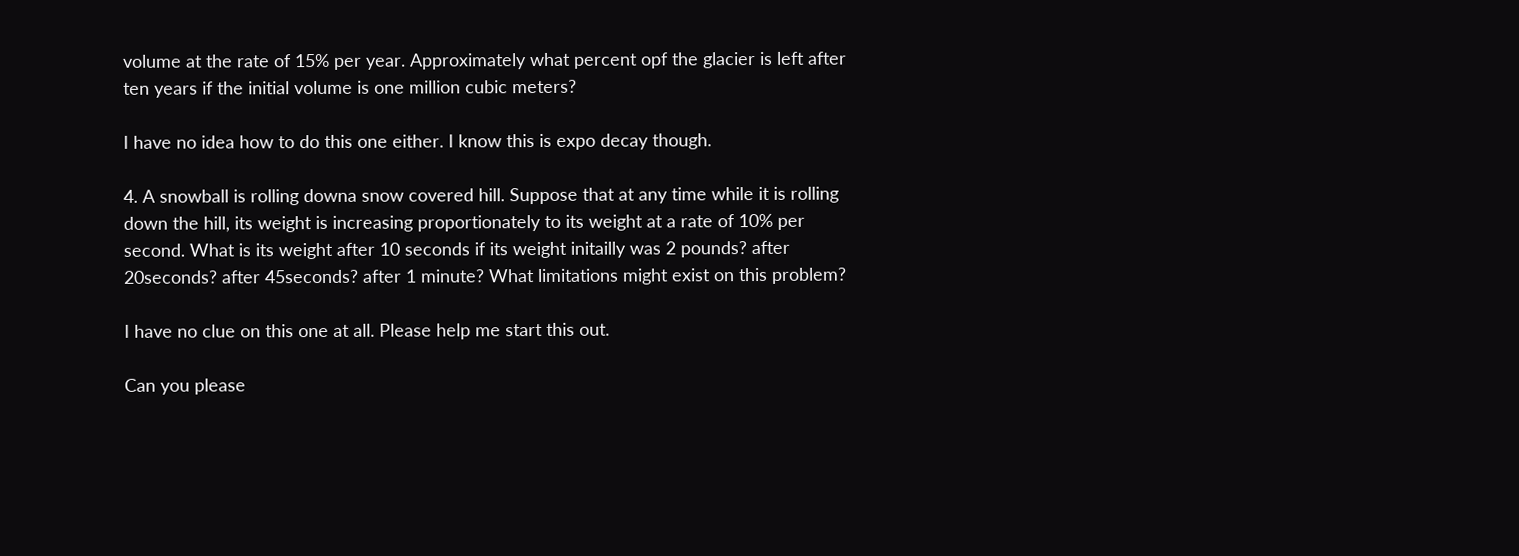volume at the rate of 15% per year. Approximately what percent opf the glacier is left after ten years if the initial volume is one million cubic meters?

I have no idea how to do this one either. I know this is expo decay though.

4. A snowball is rolling downa snow covered hill. Suppose that at any time while it is rolling down the hill, its weight is increasing proportionately to its weight at a rate of 10% per second. What is its weight after 10 seconds if its weight initailly was 2 pounds? after 20seconds? after 45seconds? after 1 minute? What limitations might exist on this problem?

I have no clue on this one at all. Please help me start this out.

Can you please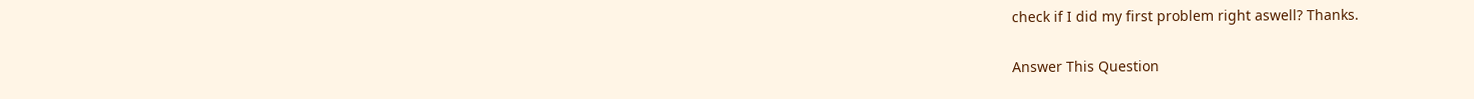check if I did my first problem right aswell? Thanks.

Answer This Question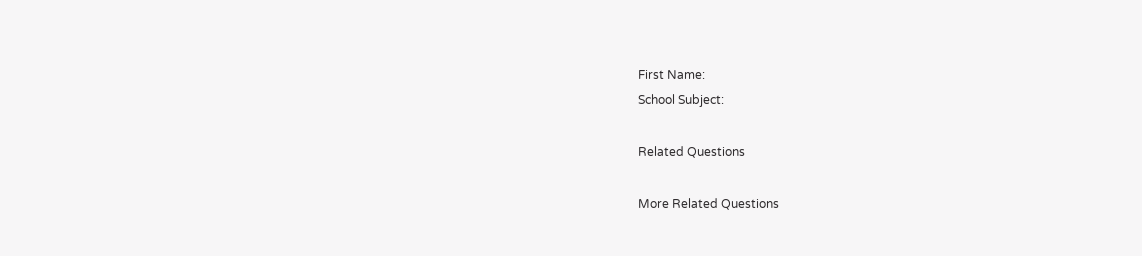First Name:
School Subject:

Related Questions

More Related Questions